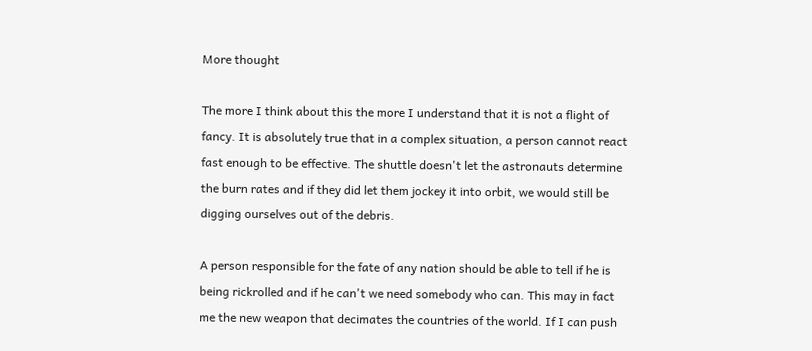More thought

The more I think about this the more I understand that it is not a flight of fancy. It is absolutely true that in a complex situation, a person cannot react fast enough to be effective. The shuttle doesn't let the astronauts determine the burn rates and if they did let them jockey it into orbit, we would still be digging ourselves out of the debris.

A person responsible for the fate of any nation should be able to tell if he is being rickrolled and if he can't we need somebody who can. This may in fact me the new weapon that decimates the countries of the world. If I can push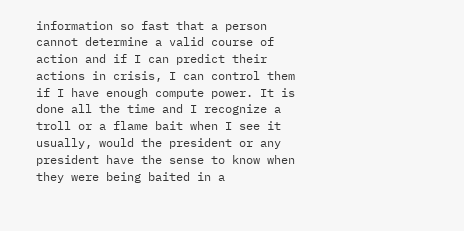information so fast that a person cannot determine a valid course of action and if I can predict their actions in crisis, I can control them if I have enough compute power. It is done all the time and I recognize a troll or a flame bait when I see it usually, would the president or any president have the sense to know when they were being baited in a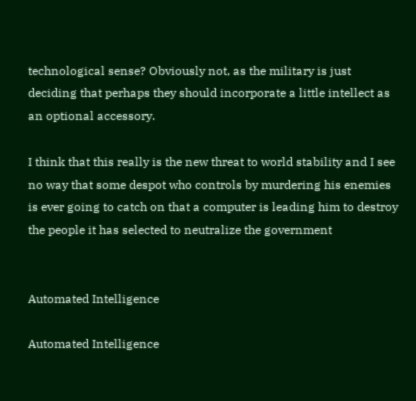technological sense? Obviously not, as the military is just deciding that perhaps they should incorporate a little intellect as an optional accessory.

I think that this really is the new threat to world stability and I see no way that some despot who controls by murdering his enemies is ever going to catch on that a computer is leading him to destroy the people it has selected to neutralize the government


Automated Intelligence

Automated Intelligence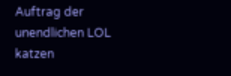Auftrag der unendlichen LOL katzen